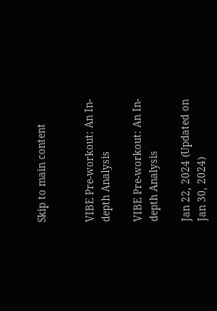Skip to main content


VIBE Pre-workout: An In-depth Analysis

VIBE Pre-workout: An In-depth Analysis

Jan 22, 2024 (Updated on Jan 30, 2024)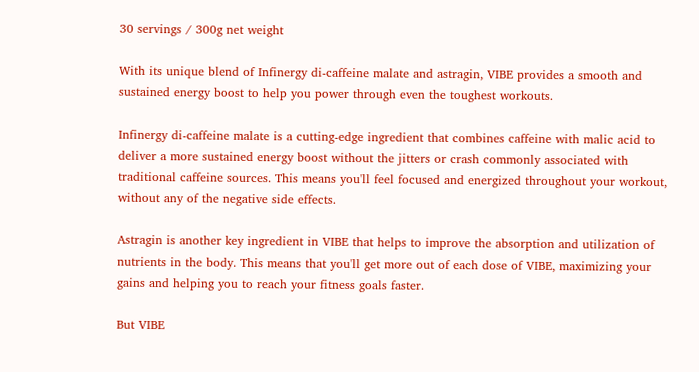30 servings / 300g net weight

With its unique blend of Infinergy di-caffeine malate and astragin, VIBE provides a smooth and sustained energy boost to help you power through even the toughest workouts.

Infinergy di-caffeine malate is a cutting-edge ingredient that combines caffeine with malic acid to deliver a more sustained energy boost without the jitters or crash commonly associated with traditional caffeine sources. This means you'll feel focused and energized throughout your workout, without any of the negative side effects.

Astragin is another key ingredient in VIBE that helps to improve the absorption and utilization of nutrients in the body. This means that you'll get more out of each dose of VIBE, maximizing your gains and helping you to reach your fitness goals faster.

But VIBE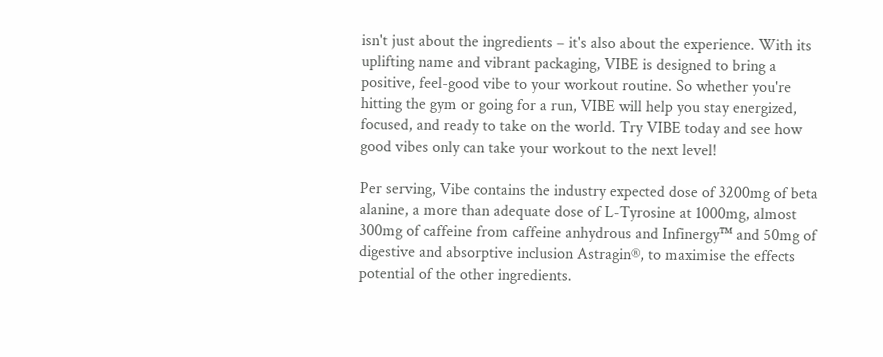isn't just about the ingredients – it's also about the experience. With its uplifting name and vibrant packaging, VIBE is designed to bring a positive, feel-good vibe to your workout routine. So whether you're hitting the gym or going for a run, VIBE will help you stay energized, focused, and ready to take on the world. Try VIBE today and see how good vibes only can take your workout to the next level!

Per serving, Vibe contains the industry expected dose of 3200mg of beta alanine, a more than adequate dose of L-Tyrosine at 1000mg, almost 300mg of caffeine from caffeine anhydrous and Infinergy™ and 50mg of digestive and absorptive inclusion Astragin®, to maximise the effects potential of the other ingredients.